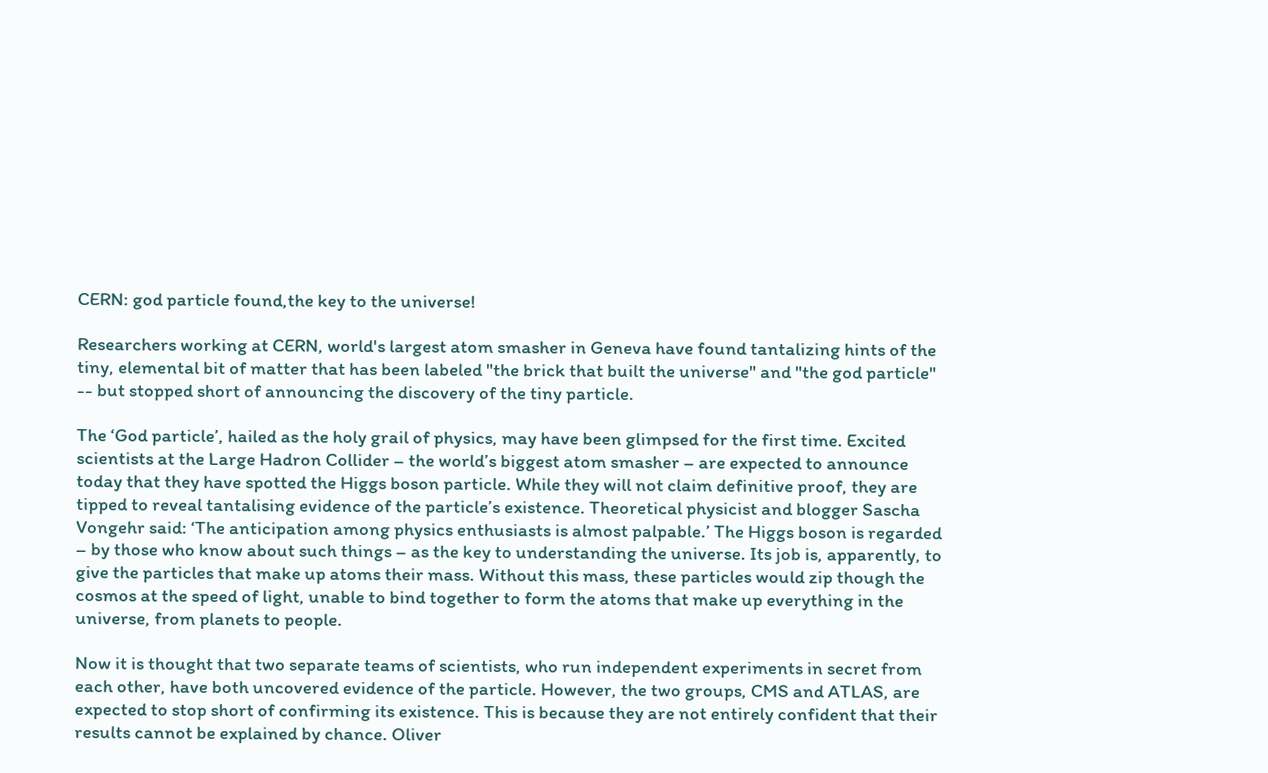CERN: god particle found,the key to the universe!

Researchers working at CERN, world's largest atom smasher in Geneva have found tantalizing hints of the tiny, elemental bit of matter that has been labeled "the brick that built the universe" and "the god particle" -- but stopped short of announcing the discovery of the tiny particle.

The ‘God particle’, hailed as the holy grail of physics, may have been glimpsed for the first time. Excited scientists at the Large Hadron Collider – the world’s biggest atom smasher – are expected to announce today that they have spotted the Higgs boson particle. While they will not claim definitive proof, they are tipped to reveal tantalising evidence of the particle’s existence. Theoretical physicist and blogger Sascha Vongehr said: ‘The anticipation among physics enthusiasts is almost palpable.’ The Higgs boson is regarded – by those who know about such things – as the key to understanding the universe. Its job is, apparently, to give the particles that make up atoms their mass. Without this mass, these particles would zip though the cosmos at the speed of light, unable to bind together to form the atoms that make up everything in the universe, from planets to people.

Now it is thought that two separate teams of scientists, who run independent experiments in secret from each other, have both uncovered evidence of the particle. However, the two groups, CMS and ATLAS, are expected to stop short of confirming its existence. This is because they are not entirely confident that their results cannot be explained by chance. Oliver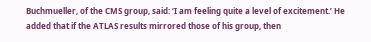Buchmueller, of the CMS group, said: ‘I am feeling quite a level of excitement.’ He added that if the ATLAS results mirrored those of his group, then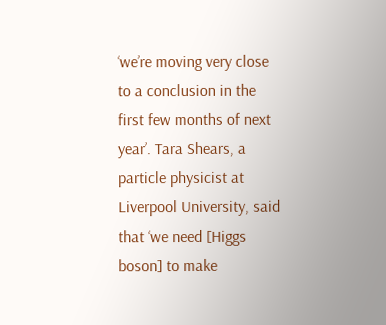‘we’re moving very close to a conclusion in the first few months of next year’. Tara Shears, a particle physicist at Liverpool University, said that ‘we need [Higgs boson] to make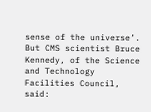sense of the universe’. But CMS scientist Bruce Kennedy, of the Science and Technology Facilities Council, said: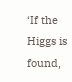‘If the Higgs is found,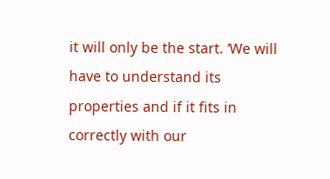it will only be the start. ‘We will have to understand its properties and if it fits in correctly with our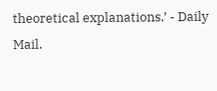theoretical explanations.’ - Daily Mail.